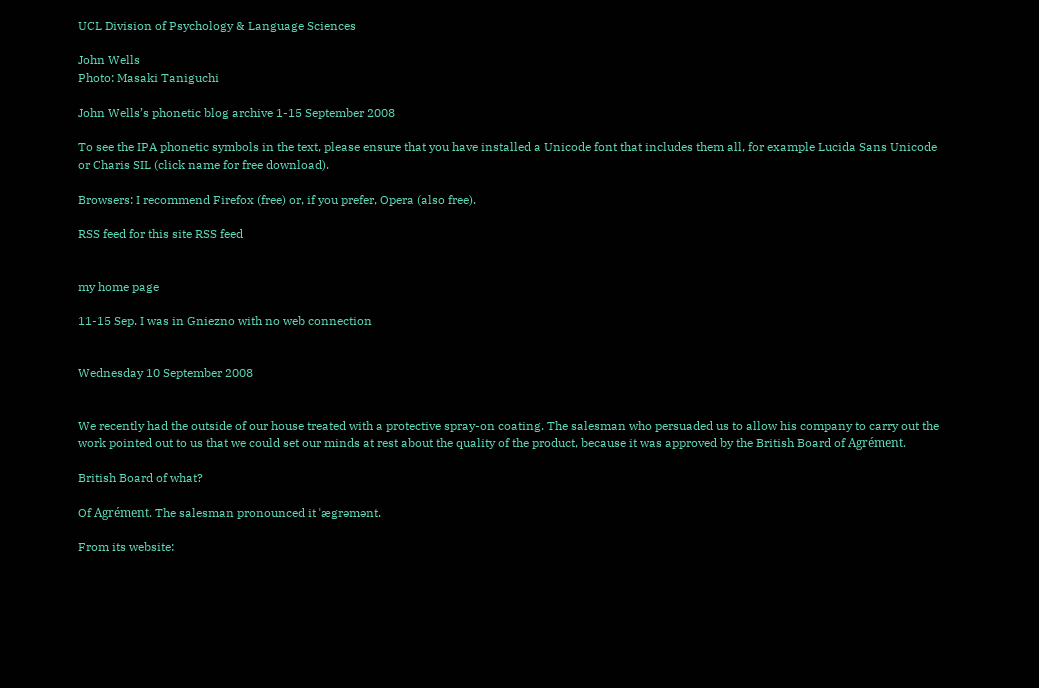UCL Division of Psychology & Language Sciences

John Wells
Photo: Masaki Taniguchi

John Wells’s phonetic blog archive 1-15 September 2008

To see the IPA phonetic symbols in the text, please ensure that you have installed a Unicode font that includes them all, for example Lucida Sans Unicode or Charis SIL (click name for free download).

Browsers: I recommend Firefox (free) or, if you prefer, Opera (also free).

RSS feed for this site RSS feed


my home page

11-15 Sep. I was in Gniezno with no web connection


Wednesday 10 September 2008


We recently had the outside of our house treated with a protective spray-on coating. The salesman who persuaded us to allow his company to carry out the work pointed out to us that we could set our minds at rest about the quality of the product, because it was approved by the British Board of Agrément.

British Board of what?

Of Agrément. The salesman pronounced it ˈægrəmənt.

From its website: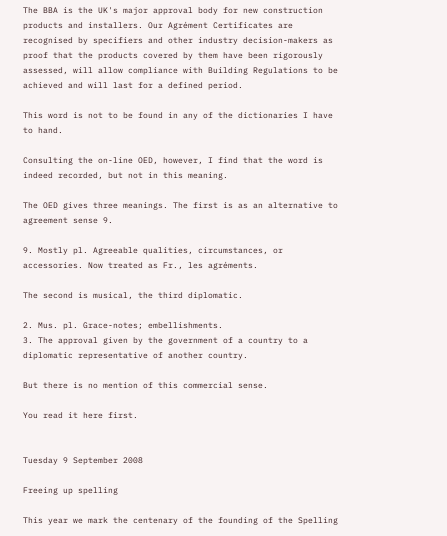The BBA is the UK's major approval body for new construction products and installers. Our Agrément Certificates are recognised by specifiers and other industry decision-makers as proof that the products covered by them have been rigorously assessed, will allow compliance with Building Regulations to be achieved and will last for a defined period.

This word is not to be found in any of the dictionaries I have to hand.

Consulting the on-line OED, however, I find that the word is indeed recorded, but not in this meaning.

The OED gives three meanings. The first is as an alternative to agreement sense 9.

9. Mostly pl. Agreeable qualities, circumstances, or accessories. Now treated as Fr., les agréments.

The second is musical, the third diplomatic.

2. Mus. pl. Grace-notes; embellishments.
3. The approval given by the government of a country to a diplomatic representative of another country.

But there is no mention of this commercial sense.

You read it here first.


Tuesday 9 September 2008

Freeing up spelling

This year we mark the centenary of the founding of the Spelling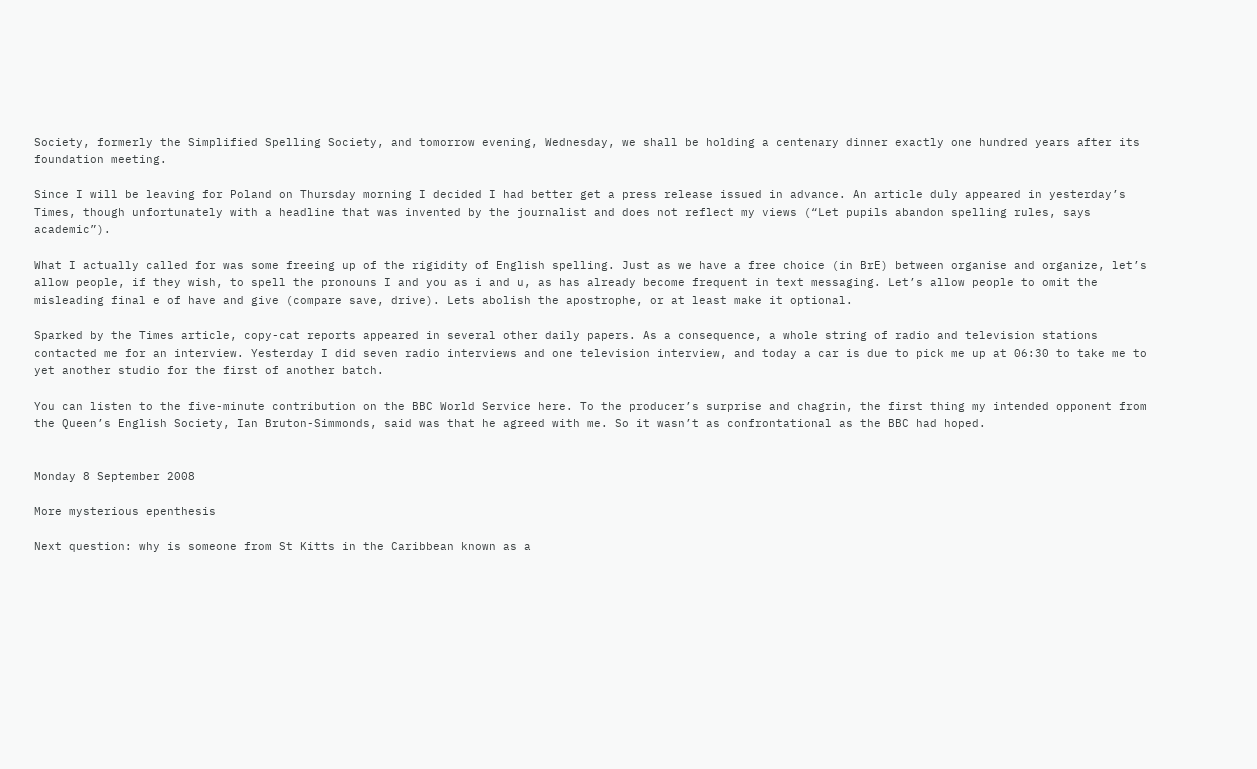Society, formerly the Simplified Spelling Society, and tomorrow evening, Wednesday, we shall be holding a centenary dinner exactly one hundred years after its foundation meeting.

Since I will be leaving for Poland on Thursday morning I decided I had better get a press release issued in advance. An article duly appeared in yesterday’s Times, though unfortunately with a headline that was invented by the journalist and does not reflect my views (“Let pupils abandon spelling rules, says academic”).

What I actually called for was some freeing up of the rigidity of English spelling. Just as we have a free choice (in BrE) between organise and organize, let’s allow people, if they wish, to spell the pronouns I and you as i and u, as has already become frequent in text messaging. Let’s allow people to omit the misleading final e of have and give (compare save, drive). Lets abolish the apostrophe, or at least make it optional.

Sparked by the Times article, copy-cat reports appeared in several other daily papers. As a consequence, a whole string of radio and television stations contacted me for an interview. Yesterday I did seven radio interviews and one television interview, and today a car is due to pick me up at 06:30 to take me to yet another studio for the first of another batch.

You can listen to the five-minute contribution on the BBC World Service here. To the producer’s surprise and chagrin, the first thing my intended opponent from the Queen’s English Society, Ian Bruton-Simmonds, said was that he agreed with me. So it wasn’t as confrontational as the BBC had hoped.


Monday 8 September 2008

More mysterious epenthesis

Next question: why is someone from St Kitts in the Caribbean known as a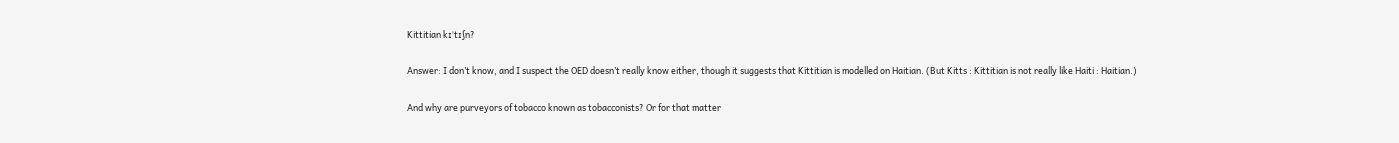Kittitian kɪˈtɪʃn?

Answer: I don’t know, and I suspect the OED doesn’t really know either, though it suggests that Kittitian is modelled on Haitian. (But Kitts : Kittitian is not really like Haiti : Haitian.)

And why are purveyors of tobacco known as tobacconists? Or for that matter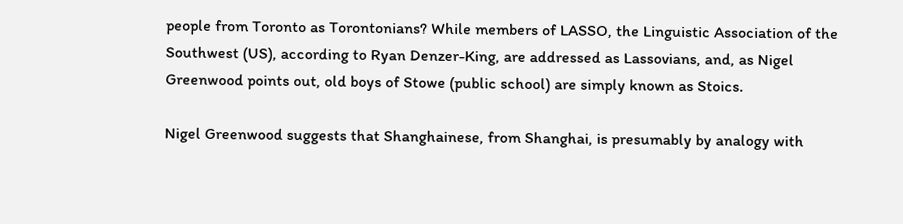people from Toronto as Torontonians? While members of LASSO, the Linguistic Association of the Southwest (US), according to Ryan Denzer-King, are addressed as Lassovians, and, as Nigel Greenwood points out, old boys of Stowe (public school) are simply known as Stoics.

Nigel Greenwood suggests that Shanghainese, from Shanghai, is presumably by analogy with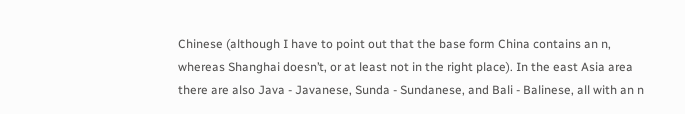Chinese (although I have to point out that the base form China contains an n, whereas Shanghai doesn’t, or at least not in the right place). In the east Asia area there are also Java - Javanese, Sunda - Sundanese, and Bali - Balinese, all with an n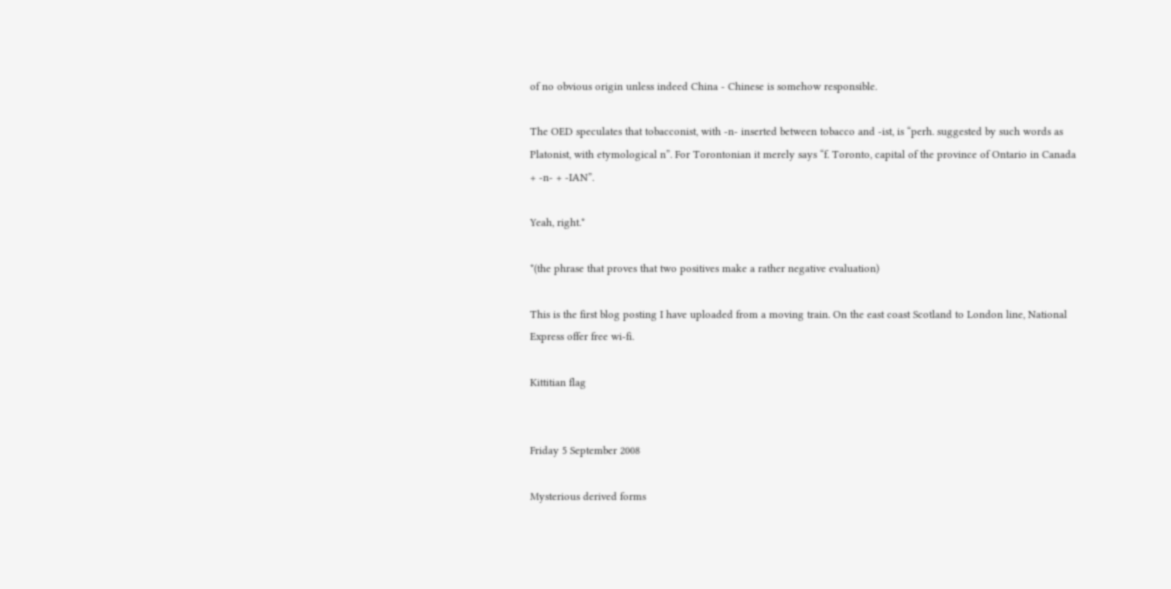of no obvious origin unless indeed China - Chinese is somehow responsible.

The OED speculates that tobacconist, with -n- inserted between tobacco and -ist, is “perh. suggested by such words as Platonist, with etymological n”. For Torontonian it merely says “f. Toronto, capital of the province of Ontario in Canada + -n- + -IAN”.

Yeah, right.*

*(the phrase that proves that two positives make a rather negative evaluation)

This is the first blog posting I have uploaded from a moving train. On the east coast Scotland to London line, National Express offer free wi-fi.

Kittitian flag


Friday 5 September 2008

Mysterious derived forms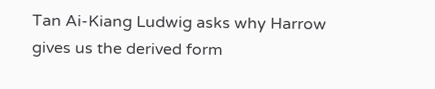Tan Ai-Kiang Ludwig asks why Harrow gives us the derived form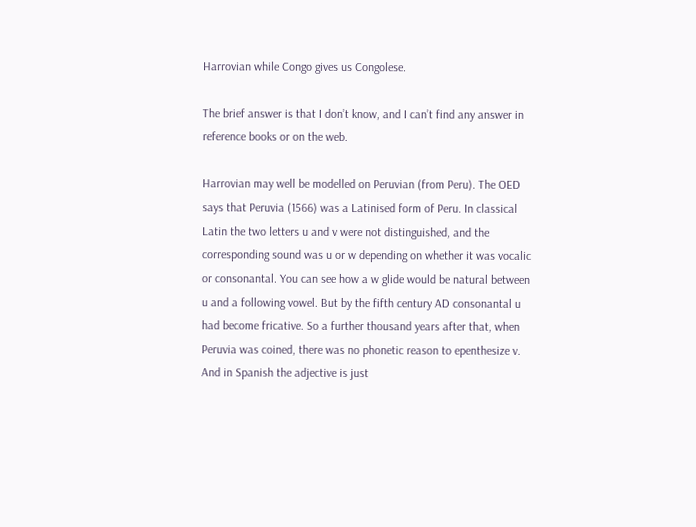Harrovian while Congo gives us Congolese.

The brief answer is that I don’t know, and I can’t find any answer in reference books or on the web.

Harrovian may well be modelled on Peruvian (from Peru). The OED says that Peruvia (1566) was a Latinised form of Peru. In classical Latin the two letters u and v were not distinguished, and the corresponding sound was u or w depending on whether it was vocalic or consonantal. You can see how a w glide would be natural between u and a following vowel. But by the fifth century AD consonantal u had become fricative. So a further thousand years after that, when Peruvia was coined, there was no phonetic reason to epenthesize v. And in Spanish the adjective is just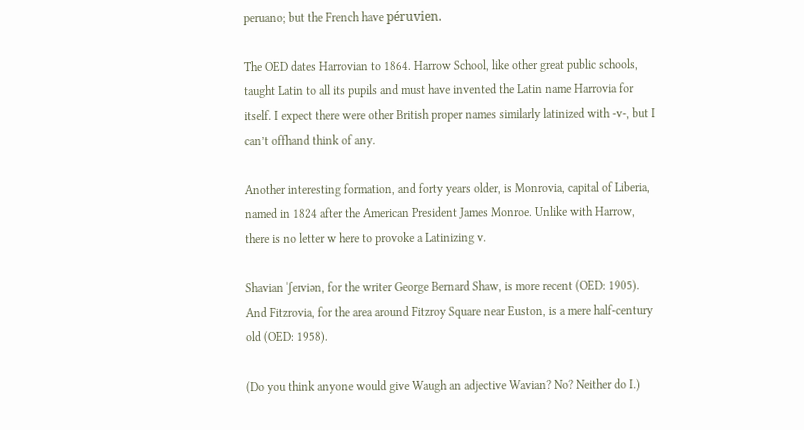peruano; but the French have péruvien.

The OED dates Harrovian to 1864. Harrow School, like other great public schools, taught Latin to all its pupils and must have invented the Latin name Harrovia for itself. I expect there were other British proper names similarly latinized with -v-, but I can’t offhand think of any.

Another interesting formation, and forty years older, is Monrovia, capital of Liberia, named in 1824 after the American President James Monroe. Unlike with Harrow, there is no letter w here to provoke a Latinizing v.

Shavian ˈʃeɪviən, for the writer George Bernard Shaw, is more recent (OED: 1905). And Fitzrovia, for the area around Fitzroy Square near Euston, is a mere half-century old (OED: 1958).

(Do you think anyone would give Waugh an adjective Wavian? No? Neither do I.)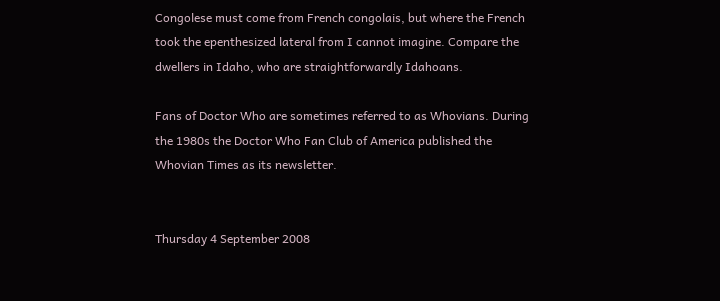Congolese must come from French congolais, but where the French took the epenthesized lateral from I cannot imagine. Compare the dwellers in Idaho, who are straightforwardly Idahoans.

Fans of Doctor Who are sometimes referred to as Whovians. During the 1980s the Doctor Who Fan Club of America published the Whovian Times as its newsletter.


Thursday 4 September 2008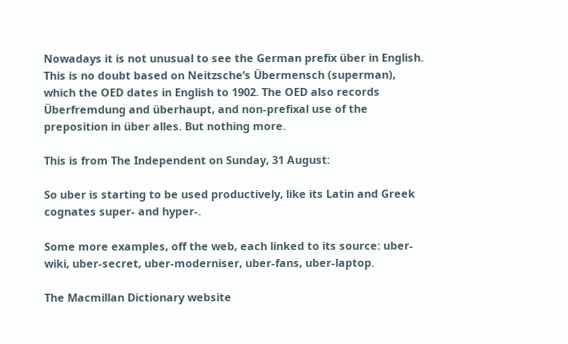Nowadays it is not unusual to see the German prefix über in English. This is no doubt based on Neitzsche’s Übermensch (superman), which the OED dates in English to 1902. The OED also records Überfremdung and überhaupt, and non-prefixal use of the preposition in über alles. But nothing more.

This is from The Independent on Sunday, 31 August:

So uber is starting to be used productively, like its Latin and Greek cognates super- and hyper-.

Some more examples, off the web, each linked to its source: uber-wiki, uber-secret, uber-moderniser, uber-fans, uber-laptop.

The Macmillan Dictionary website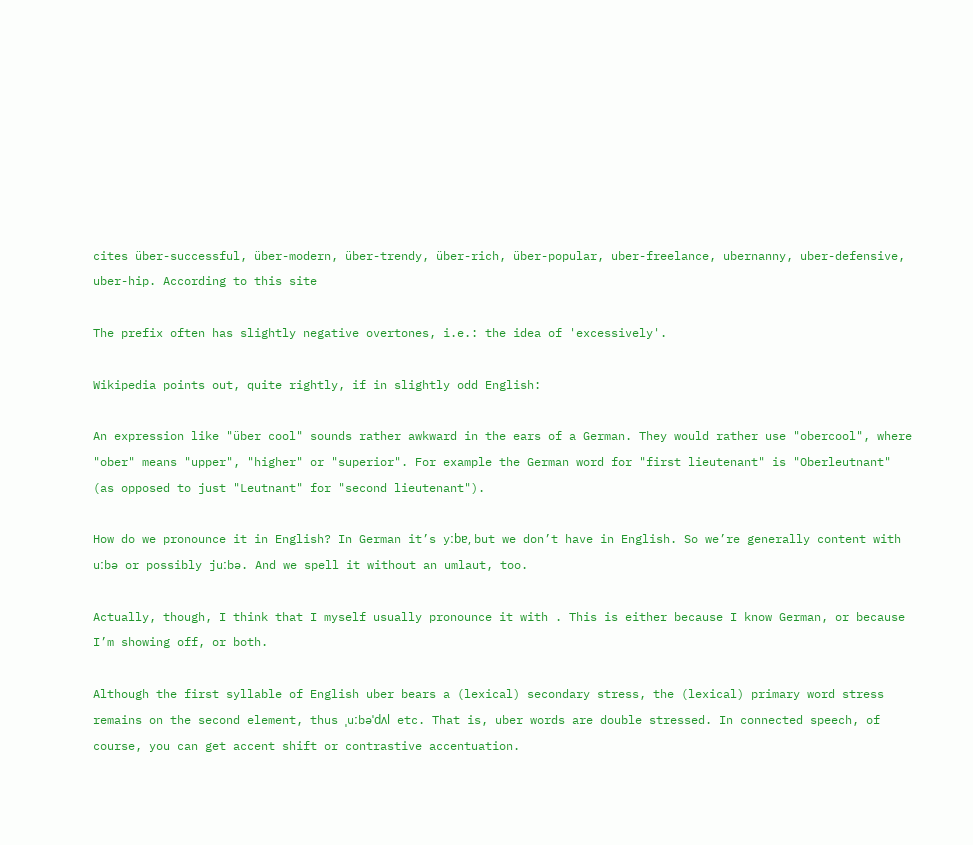cites über-successful, über-modern, über-trendy, über-rich, über-popular, uber-freelance, ubernanny, uber-defensive, uber-hip. According to this site

The prefix often has slightly negative overtones, i.e.: the idea of 'excessively'.

Wikipedia points out, quite rightly, if in slightly odd English:

An expression like "über cool" sounds rather awkward in the ears of a German. They would rather use "obercool", where "ober" means "upper", "higher" or "superior". For example the German word for "first lieutenant" is "Oberleutnant" (as opposed to just "Leutnant" for "second lieutenant").

How do we pronounce it in English? In German it’s yːbɐ, but we don’t have in English. So we’re generally content with uːbə or possibly juːbə. And we spell it without an umlaut, too.

Actually, though, I think that I myself usually pronounce it with . This is either because I know German, or because I’m showing off, or both.

Although the first syllable of English uber bears a (lexical) secondary stress, the (lexical) primary word stress remains on the second element, thus ˌuːbəˈdʌl etc. That is, uber words are double stressed. In connected speech, of course, you can get accent shift or contrastive accentuation.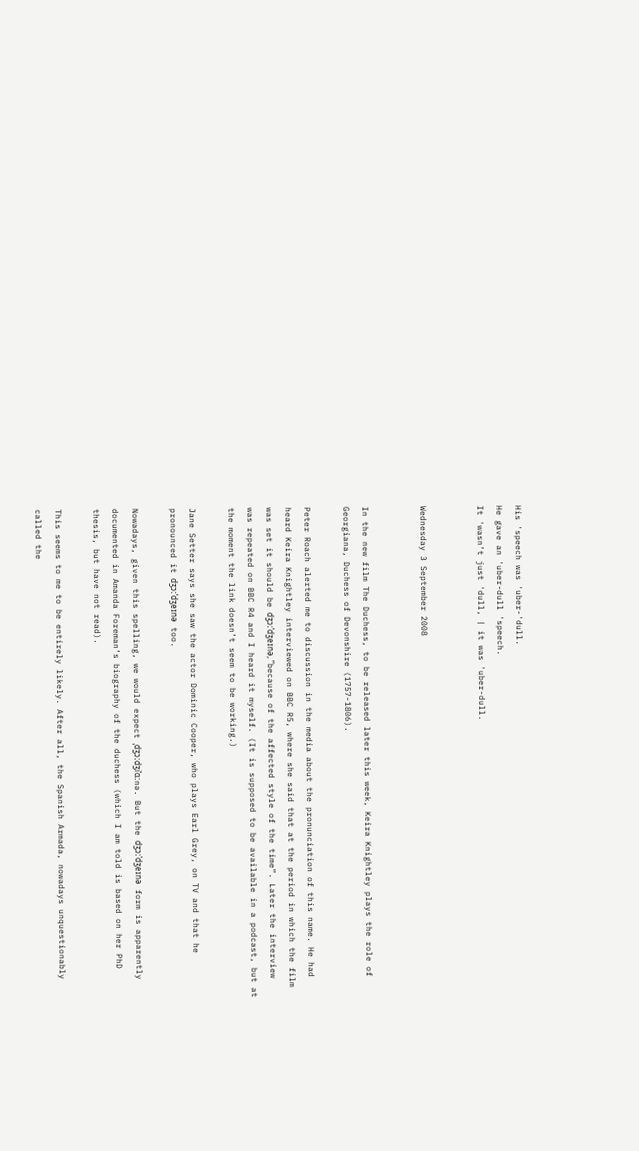His 'speech was 'uber-'dull.
He gave an 'uber-dull 'speech.
It 'wasn’t just 'dull, | it was 'uber-dull.


Wednesday 3 September 2008


In the new film The Duchess, to be released later this week, Keira Knightley plays the role of Georgiana, Duchess of Devonshire (1757-1806).

Peter Roach alerted me to discussion in the media about the pronunciation of this name. He had heard Keira Knightley interviewed on BBC R5, where she said that at the period in which the film was set it should be dʒɔːˈdʒeɪnə, “because of the affected style of the time”. Later the interview was repeated on BBC R4 and I heard it myself. (It is supposed to be available in a podcast, but at the moment the link doesn’t seem to be working.)

Jane Setter says she saw the actor Dominic Cooper, who plays Earl Grey, on TV and that he pronounced it dʒɔːˈdʒeɪnə too.

Nowadays, given this spelling, we would expect ˌdʒɔːdʒiˈɑːnə. But the dʒɔːˈdʒeɪnə form is apparently documented in Amanda Foreman’s biography of the duchess (which I am told is based on her PhD thesis, but have not read).

This seems to me to be entirely likely. After all, the Spanish Armada, nowadays unquestionably called the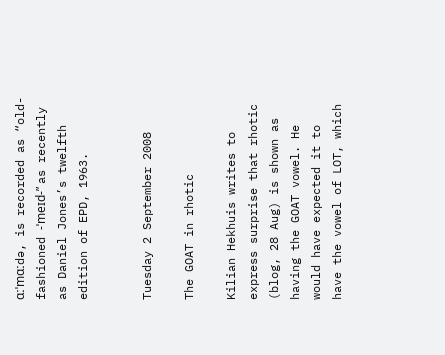ɑːˈmɑːdə, is recorded as “old-fashioned -ˈmeɪd-” as recently as Daniel Jones’s twelfth edition of EPD, 1963.


Tuesday 2 September 2008

The GOAT in rhotic

Kilian Hekhuis writes to express surprise that rhotic (blog, 28 Aug) is shown as having the GOAT vowel. He would have expected it to have the vowel of LOT, which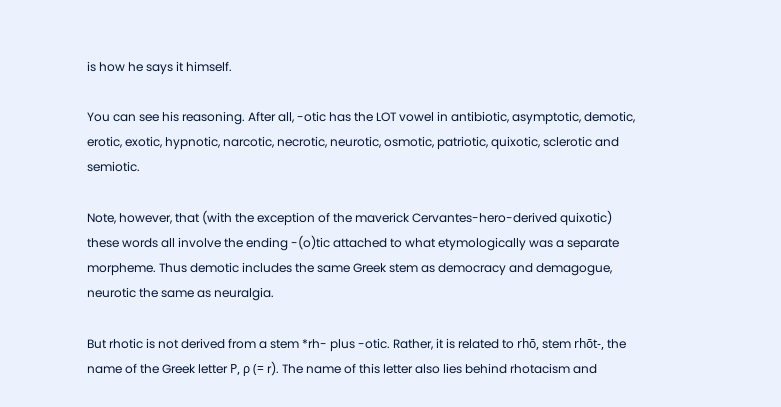is how he says it himself.

You can see his reasoning. After all, -otic has the LOT vowel in antibiotic, asymptotic, demotic, erotic, exotic, hypnotic, narcotic, necrotic, neurotic, osmotic, patriotic, quixotic, sclerotic and semiotic.

Note, however, that (with the exception of the maverick Cervantes-hero-derived quixotic) these words all involve the ending -(o)tic attached to what etymologically was a separate morpheme. Thus demotic includes the same Greek stem as democracy and demagogue, neurotic the same as neuralgia.

But rhotic is not derived from a stem *rh- plus -otic. Rather, it is related to rhō, stem rhōt-, the name of the Greek letter Ρ, ρ (= r). The name of this letter also lies behind rhotacism and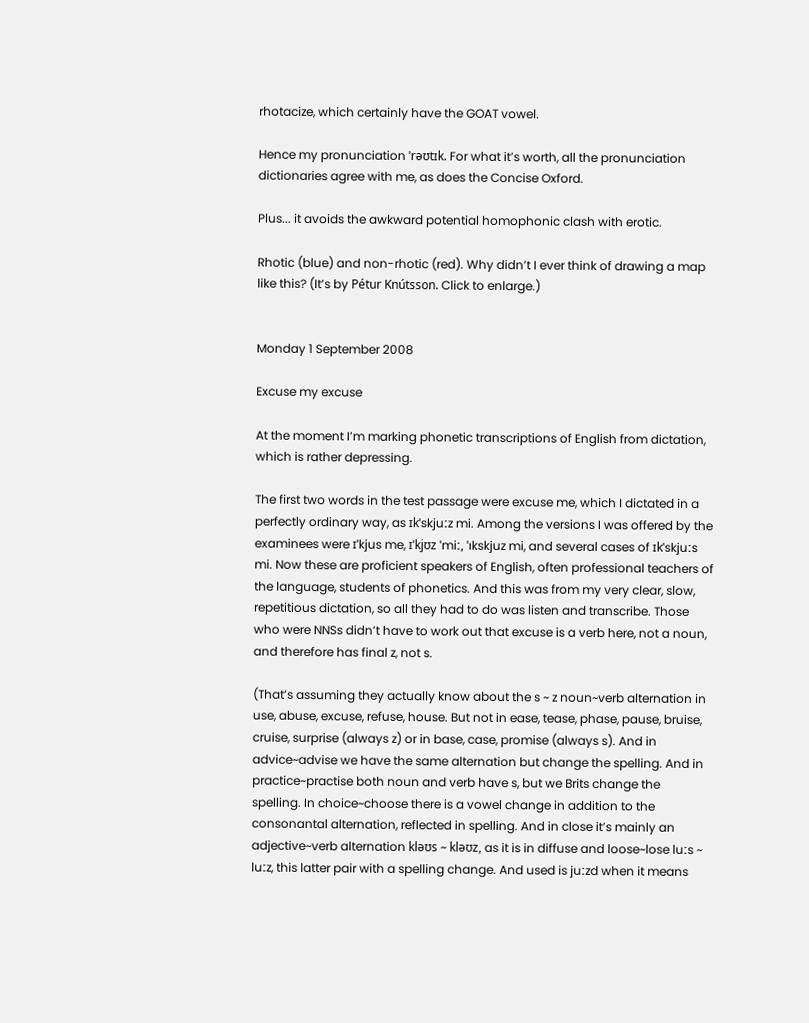rhotacize, which certainly have the GOAT vowel.

Hence my pronunciation ˈrəʊtɪk. For what it’s worth, all the pronunciation dictionaries agree with me, as does the Concise Oxford.

Plus... it avoids the awkward potential homophonic clash with erotic.

Rhotic (blue) and non-rhotic (red). Why didn’t I ever think of drawing a map like this? (It’s by Pétur Knútsson. Click to enlarge.)


Monday 1 September 2008

Excuse my excuse

At the moment I’m marking phonetic transcriptions of English from dictation, which is rather depressing.

The first two words in the test passage were excuse me, which I dictated in a perfectly ordinary way, as ɪkˈskjuːz mi. Among the versions I was offered by the examinees were ɪˈkjus me, ɪˈkjʊz ˈmiː, ˈıkskjuz mi, and several cases of ɪkˈskjuːs mi. Now these are proficient speakers of English, often professional teachers of the language, students of phonetics. And this was from my very clear, slow, repetitious dictation, so all they had to do was listen and transcribe. Those who were NNSs didn’t have to work out that excuse is a verb here, not a noun, and therefore has final z, not s.

(That’s assuming they actually know about the s ~ z noun~verb alternation in use, abuse, excuse, refuse, house. But not in ease, tease, phase, pause, bruise, cruise, surprise (always z) or in base, case, promise (always s). And in advice~advise we have the same alternation but change the spelling. And in practice~practise both noun and verb have s, but we Brits change the spelling. In choice~choose there is a vowel change in addition to the consonantal alternation, reflected in spelling. And in close it’s mainly an adjective~verb alternation kləʊs ~ kləʊz, as it is in diffuse and loose~lose luːs ~ luːz, this latter pair with a spelling change. And used is juːzd when it means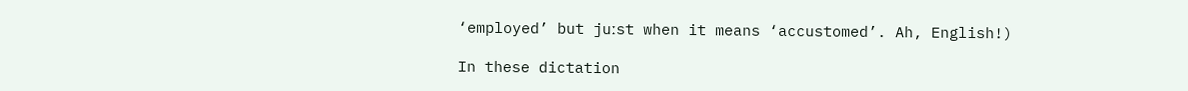‘employed’ but juːst when it means ‘accustomed’. Ah, English!)

In these dictation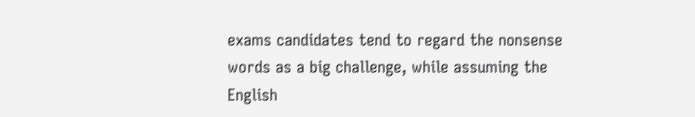exams candidates tend to regard the nonsense words as a big challenge, while assuming the English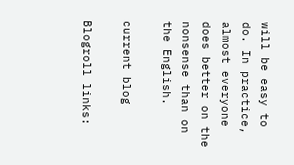will be easy to do. In practice, almost everyone does better on the nonsense than on the English.

current blog

Blogroll links: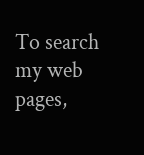To search my web pages,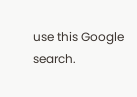use this Google search.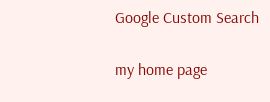Google Custom Search

my home page